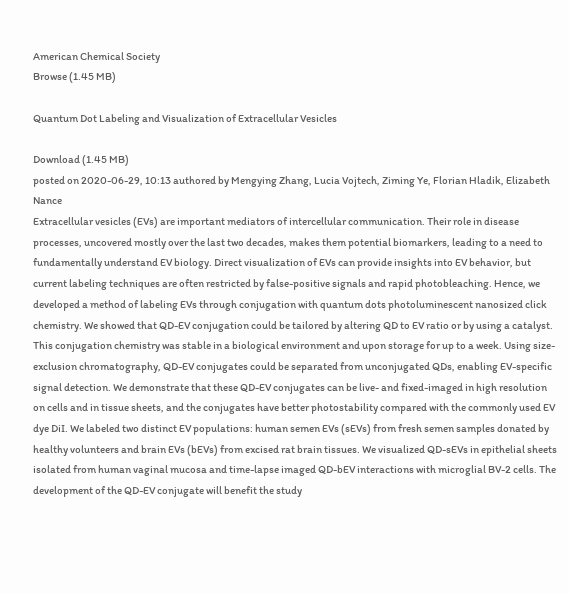American Chemical Society
Browse (1.45 MB)

Quantum Dot Labeling and Visualization of Extracellular Vesicles

Download (1.45 MB)
posted on 2020-06-29, 10:13 authored by Mengying Zhang, Lucia Vojtech, Ziming Ye, Florian Hladik, Elizabeth Nance
Extracellular vesicles (EVs) are important mediators of intercellular communication. Their role in disease processes, uncovered mostly over the last two decades, makes them potential biomarkers, leading to a need to fundamentally understand EV biology. Direct visualization of EVs can provide insights into EV behavior, but current labeling techniques are often restricted by false-positive signals and rapid photobleaching. Hence, we developed a method of labeling EVs through conjugation with quantum dots photoluminescent nanosized click chemistry. We showed that QD-EV conjugation could be tailored by altering QD to EV ratio or by using a catalyst. This conjugation chemistry was stable in a biological environment and upon storage for up to a week. Using size-exclusion chromatography, QD-EV conjugates could be separated from unconjugated QDs, enabling EV-specific signal detection. We demonstrate that these QD-EV conjugates can be live- and fixed-imaged in high resolution on cells and in tissue sheets, and the conjugates have better photostability compared with the commonly used EV dye DiI. We labeled two distinct EV populations: human semen EVs (sEVs) from fresh semen samples donated by healthy volunteers and brain EVs (bEVs) from excised rat brain tissues. We visualized QD-sEVs in epithelial sheets isolated from human vaginal mucosa and time-lapse imaged QD-bEV interactions with microglial BV-2 cells. The development of the QD-EV conjugate will benefit the study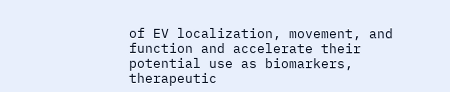of EV localization, movement, and function and accelerate their potential use as biomarkers, therapeutic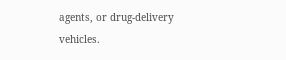agents, or drug-delivery vehicles.